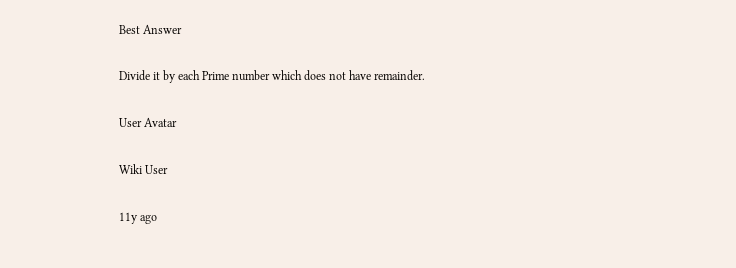Best Answer

Divide it by each Prime number which does not have remainder.

User Avatar

Wiki User

11y ago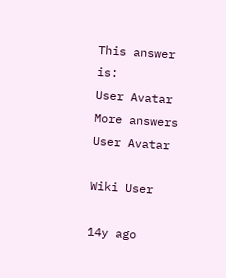This answer is:
User Avatar
More answers
User Avatar

Wiki User

14y ago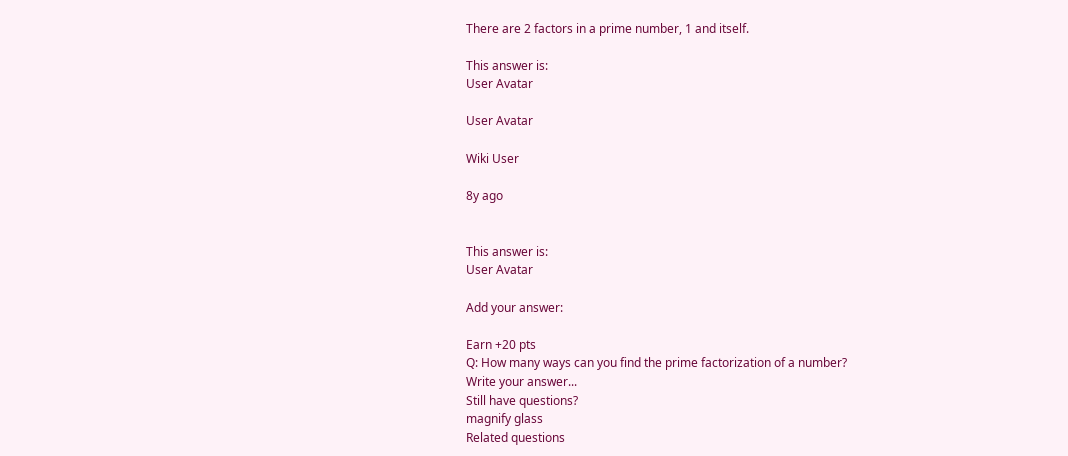There are 2 factors in a prime number, 1 and itself.

This answer is:
User Avatar

User Avatar

Wiki User

8y ago


This answer is:
User Avatar

Add your answer:

Earn +20 pts
Q: How many ways can you find the prime factorization of a number?
Write your answer...
Still have questions?
magnify glass
Related questions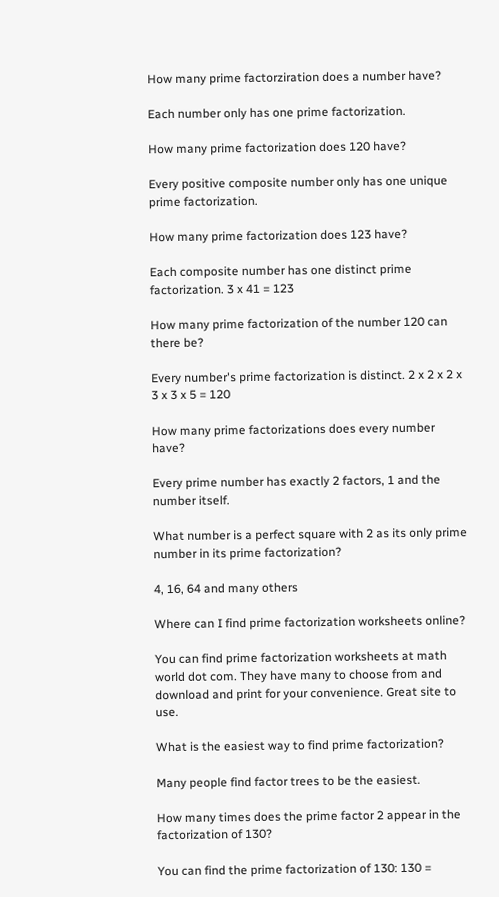How many prime factorziration does a number have?

Each number only has one prime factorization.

How many prime factorization does 120 have?

Every positive composite number only has one unique prime factorization.

How many prime factorization does 123 have?

Each composite number has one distinct prime factorization. 3 x 41 = 123

How many prime factorization of the number 120 can there be?

Every number's prime factorization is distinct. 2 x 2 x 2 x 3 x 3 x 5 = 120

How many prime factorizations does every number have?

Every prime number has exactly 2 factors, 1 and the number itself.

What number is a perfect square with 2 as its only prime number in its prime factorization?

4, 16, 64 and many others

Where can I find prime factorization worksheets online?

You can find prime factorization worksheets at math world dot com. They have many to choose from and download and print for your convenience. Great site to use.

What is the easiest way to find prime factorization?

Many people find factor trees to be the easiest.

How many times does the prime factor 2 appear in the factorization of 130?

You can find the prime factorization of 130: 130 =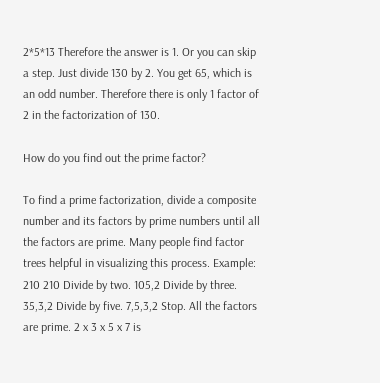2*5*13 Therefore the answer is 1. Or you can skip a step. Just divide 130 by 2. You get 65, which is an odd number. Therefore there is only 1 factor of 2 in the factorization of 130.

How do you find out the prime factor?

To find a prime factorization, divide a composite number and its factors by prime numbers until all the factors are prime. Many people find factor trees helpful in visualizing this process. Example: 210 210 Divide by two. 105,2 Divide by three. 35,3,2 Divide by five. 7,5,3,2 Stop. All the factors are prime. 2 x 3 x 5 x 7 is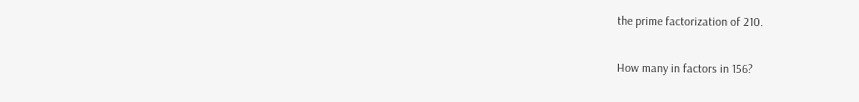the prime factorization of 210.

How many in factors in 156?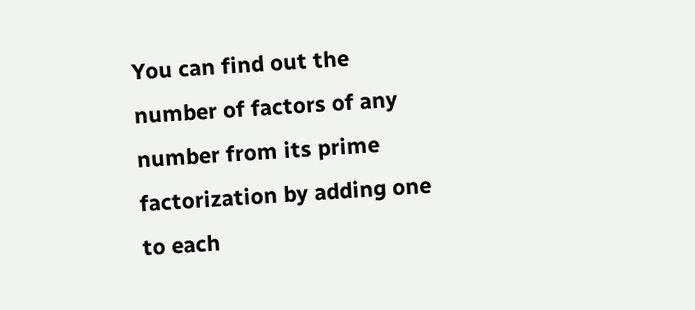You can find out the number of factors of any number from its prime factorization by adding one to each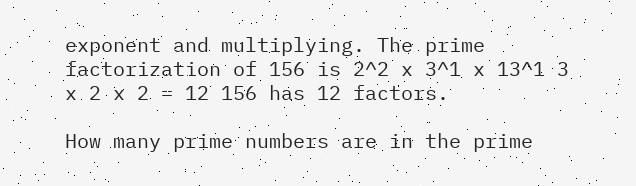exponent and multiplying. The prime factorization of 156 is 2^2 x 3^1 x 13^1 3 x 2 x 2 = 12 156 has 12 factors.

How many prime numbers are in the prime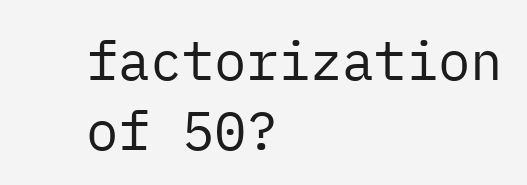factorization of 50?